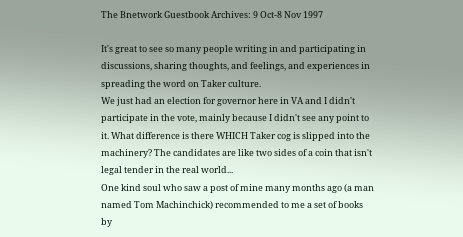The Bnetwork Guestbook Archives: 9 Oct-8 Nov 1997

It's great to see so many people writing in and participating in discussions, sharing thoughts, and feelings, and experiences in spreading the word on Taker culture.
We just had an election for governor here in VA and I didn't participate in the vote, mainly because I didn't see any point to it. What difference is there WHICH Taker cog is slipped into the machinery? The candidates are like two sides of a coin that isn't legal tender in the real world...
One kind soul who saw a post of mine many months ago (a man named Tom Machinchick) recommended to me a set of books by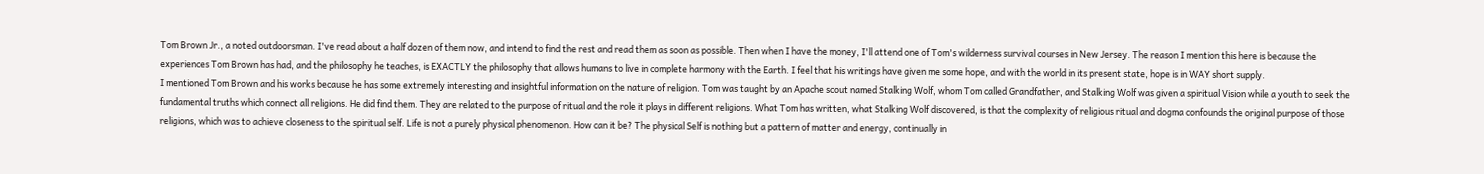Tom Brown Jr., a noted outdoorsman. I've read about a half dozen of them now, and intend to find the rest and read them as soon as possible. Then when I have the money, I'll attend one of Tom's wilderness survival courses in New Jersey. The reason I mention this here is because the experiences Tom Brown has had, and the philosophy he teaches, is EXACTLY the philosophy that allows humans to live in complete harmony with the Earth. I feel that his writings have given me some hope, and with the world in its present state, hope is in WAY short supply.
I mentioned Tom Brown and his works because he has some extremely interesting and insightful information on the nature of religion. Tom was taught by an Apache scout named Stalking Wolf, whom Tom called Grandfather, and Stalking Wolf was given a spiritual Vision while a youth to seek the fundamental truths which connect all religions. He did find them. They are related to the purpose of ritual and the role it plays in different religions. What Tom has written, what Stalking Wolf discovered, is that the complexity of religious ritual and dogma confounds the original purpose of those religions, which was to achieve closeness to the spiritual self. Life is not a purely physical phenomenon. How can it be? The physical Self is nothing but a pattern of matter and energy, continually in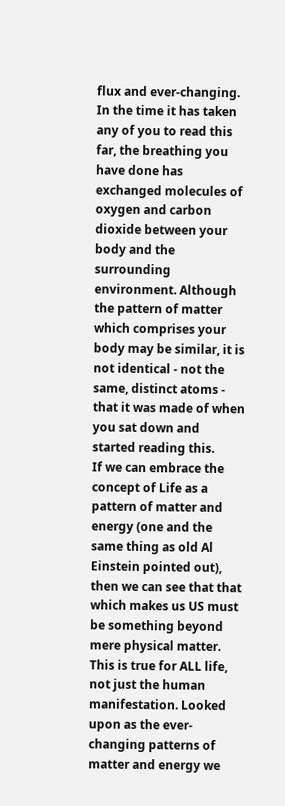flux and ever-changing. In the time it has taken any of you to read this far, the breathing you have done has exchanged molecules of oxygen and carbon dioxide between your body and the surrounding environment. Although the pattern of matter which comprises your body may be similar, it is not identical - not the same, distinct atoms - that it was made of when you sat down and started reading this.
If we can embrace the concept of Life as a pattern of matter and energy (one and the same thing as old Al Einstein pointed out), then we can see that that which makes us US must be something beyond mere physical matter. This is true for ALL life, not just the human manifestation. Looked upon as the ever-changing patterns of matter and energy we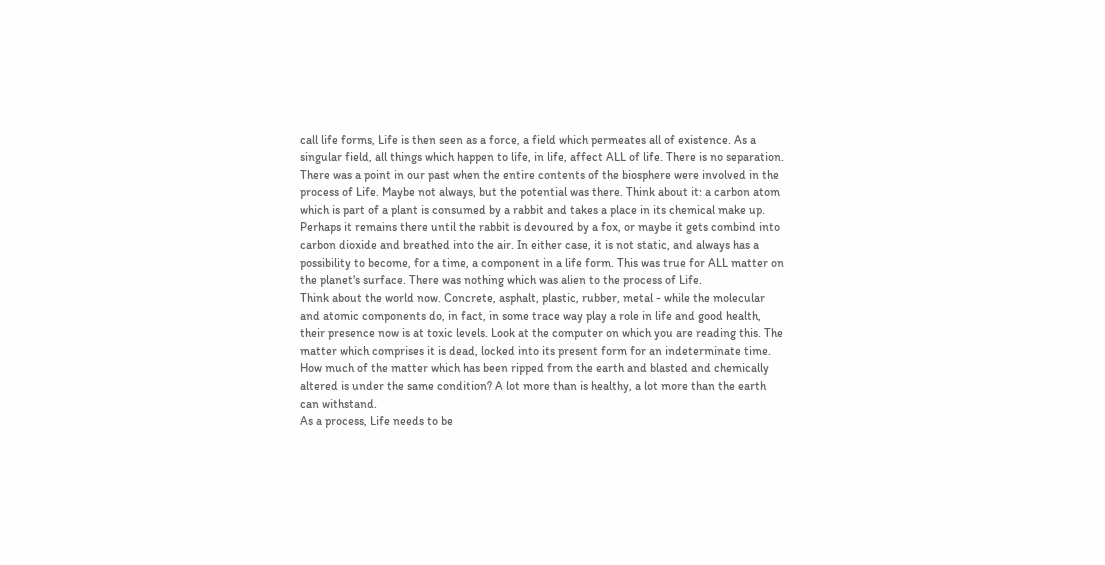call life forms, Life is then seen as a force, a field which permeates all of existence. As a singular field, all things which happen to life, in life, affect ALL of life. There is no separation.
There was a point in our past when the entire contents of the biosphere were involved in the process of Life. Maybe not always, but the potential was there. Think about it: a carbon atom which is part of a plant is consumed by a rabbit and takes a place in its chemical make up. Perhaps it remains there until the rabbit is devoured by a fox, or maybe it gets combind into carbon dioxide and breathed into the air. In either case, it is not static, and always has a possibility to become, for a time, a component in a life form. This was true for ALL matter on the planet's surface. There was nothing which was alien to the process of Life.
Think about the world now. Concrete, asphalt, plastic, rubber, metal - while the molecular and atomic components do, in fact, in some trace way play a role in life and good health, their presence now is at toxic levels. Look at the computer on which you are reading this. The matter which comprises it is dead, locked into its present form for an indeterminate time. How much of the matter which has been ripped from the earth and blasted and chemically altered is under the same condition? A lot more than is healthy, a lot more than the earth can withstand.
As a process, Life needs to be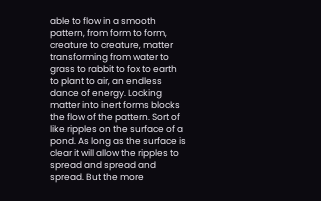able to flow in a smooth pattern, from form to form, creature to creature, matter transforming from water to grass to rabbit to fox to earth to plant to air, an endless dance of energy. Locking matter into inert forms blocks the flow of the pattern. Sort of like ripples on the surface of a pond. As long as the surface is clear it will allow the ripples to spread and spread and spread. But the more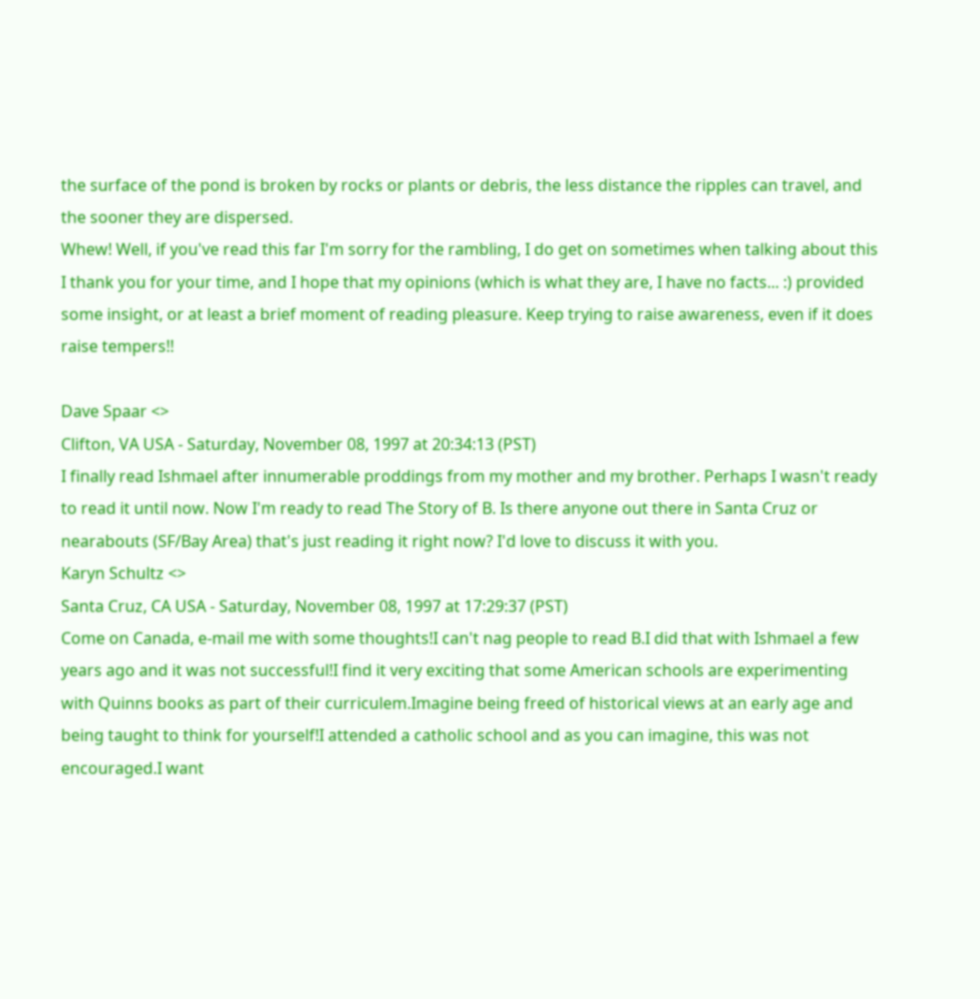the surface of the pond is broken by rocks or plants or debris, the less distance the ripples can travel, and the sooner they are dispersed.
Whew! Well, if you've read this far I'm sorry for the rambling, I do get on sometimes when talking about this I thank you for your time, and I hope that my opinions (which is what they are, I have no facts... :) provided some insight, or at least a brief moment of reading pleasure. Keep trying to raise awareness, even if it does raise tempers!!

Dave Spaar <>
Clifton, VA USA - Saturday, November 08, 1997 at 20:34:13 (PST)
I finally read Ishmael after innumerable proddings from my mother and my brother. Perhaps I wasn't ready to read it until now. Now I'm ready to read The Story of B. Is there anyone out there in Santa Cruz or nearabouts (SF/Bay Area) that's just reading it right now? I'd love to discuss it with you.
Karyn Schultz <>
Santa Cruz, CA USA - Saturday, November 08, 1997 at 17:29:37 (PST)
Come on Canada, e-mail me with some thoughts!I can't nag people to read B.I did that with Ishmael a few years ago and it was not successful!I find it very exciting that some American schools are experimenting with Quinns books as part of their curriculem.Imagine being freed of historical views at an early age and being taught to think for yourself!I attended a catholic school and as you can imagine, this was not encouraged.I want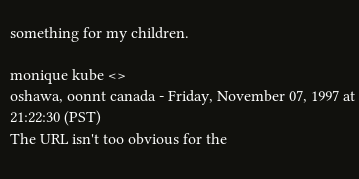something for my children.

monique kube <>
oshawa, oonnt canada - Friday, November 07, 1997 at 21:22:30 (PST)
The URL isn't too obvious for the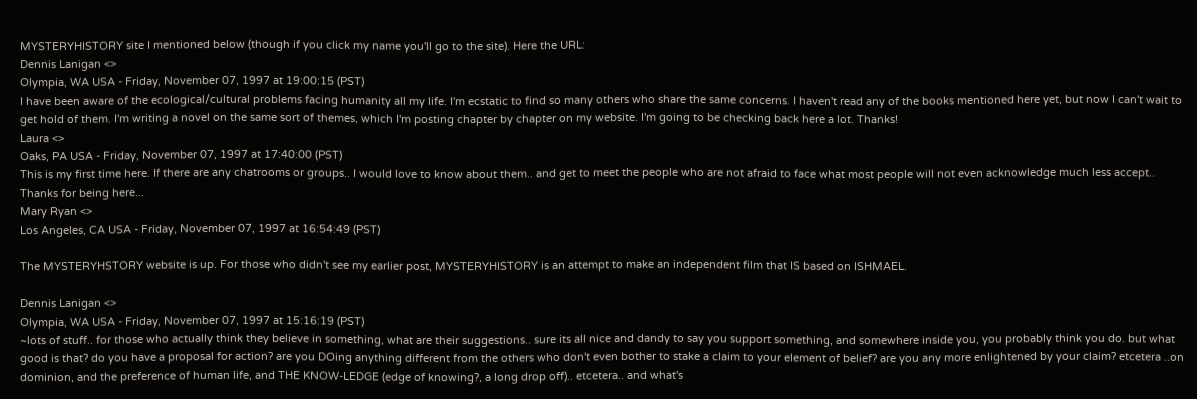MYSTERYHISTORY site I mentioned below (though if you click my name you'll go to the site). Here the URL:
Dennis Lanigan <>
Olympia, WA USA - Friday, November 07, 1997 at 19:00:15 (PST)
I have been aware of the ecological/cultural problems facing humanity all my life. I'm ecstatic to find so many others who share the same concerns. I haven't read any of the books mentioned here yet, but now I can't wait to get hold of them. I'm writing a novel on the same sort of themes, which I'm posting chapter by chapter on my website. I'm going to be checking back here a lot. Thanks!
Laura <>
Oaks, PA USA - Friday, November 07, 1997 at 17:40:00 (PST)
This is my first time here. If there are any chatrooms or groups.. I would love to know about them.. and get to meet the people who are not afraid to face what most people will not even acknowledge much less accept.. Thanks for being here...
Mary Ryan <>
Los Angeles, CA USA - Friday, November 07, 1997 at 16:54:49 (PST)

The MYSTERYHSTORY website is up. For those who didn't see my earlier post, MYSTERYHISTORY is an attempt to make an independent film that IS based on ISHMAEL.

Dennis Lanigan <>
Olympia, WA USA - Friday, November 07, 1997 at 15:16:19 (PST)
~lots of stuff.. for those who actually think they believe in something, what are their suggestions.. sure its all nice and dandy to say you support something, and somewhere inside you, you probably think you do. but what good is that? do you have a proposal for action? are you DOing anything different from the others who don't even bother to stake a claim to your element of belief? are you any more enlightened by your claim? etcetera ..on dominion, and the preference of human life, and THE KNOW-LEDGE (edge of knowing?, a long drop off).. etcetera.. and what's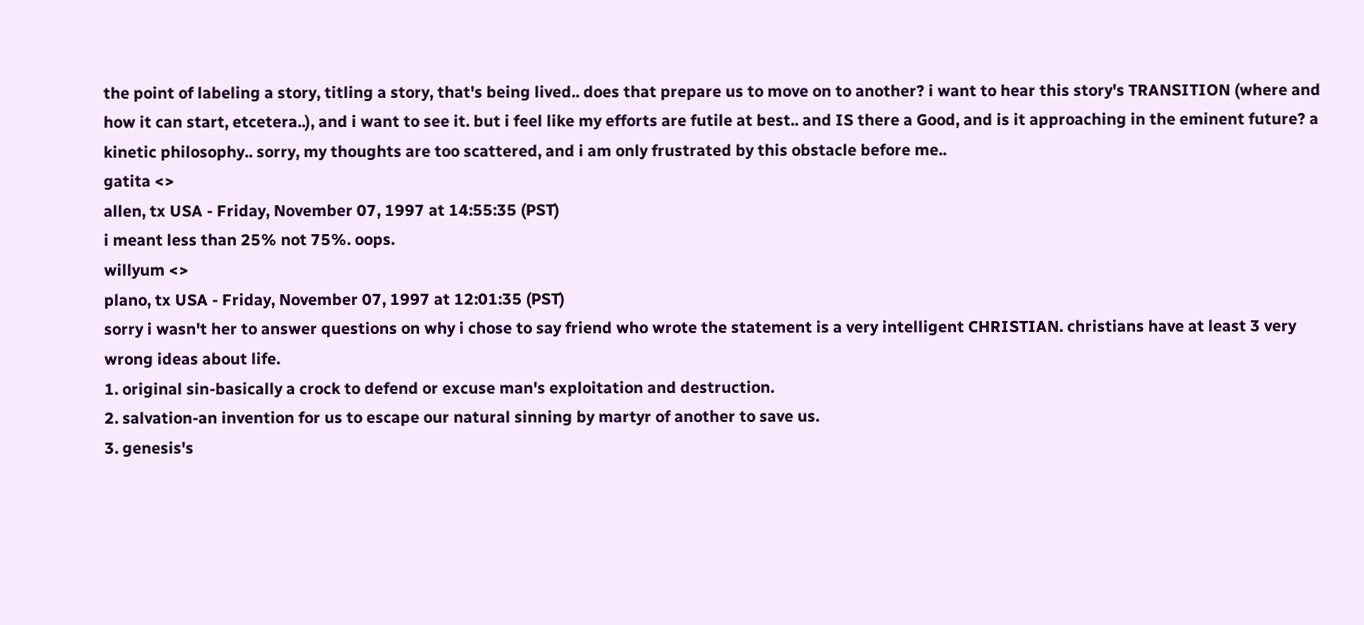the point of labeling a story, titling a story, that's being lived.. does that prepare us to move on to another? i want to hear this story's TRANSITION (where and how it can start, etcetera..), and i want to see it. but i feel like my efforts are futile at best.. and IS there a Good, and is it approaching in the eminent future? a kinetic philosophy.. sorry, my thoughts are too scattered, and i am only frustrated by this obstacle before me..
gatita <>
allen, tx USA - Friday, November 07, 1997 at 14:55:35 (PST)
i meant less than 25% not 75%. oops.
willyum <>
plano, tx USA - Friday, November 07, 1997 at 12:01:35 (PST)
sorry i wasn't her to answer questions on why i chose to say friend who wrote the statement is a very intelligent CHRISTIAN. christians have at least 3 very wrong ideas about life.
1. original sin-basically a crock to defend or excuse man's exploitation and destruction.
2. salvation-an invention for us to escape our natural sinning by martyr of another to save us.
3. genesis's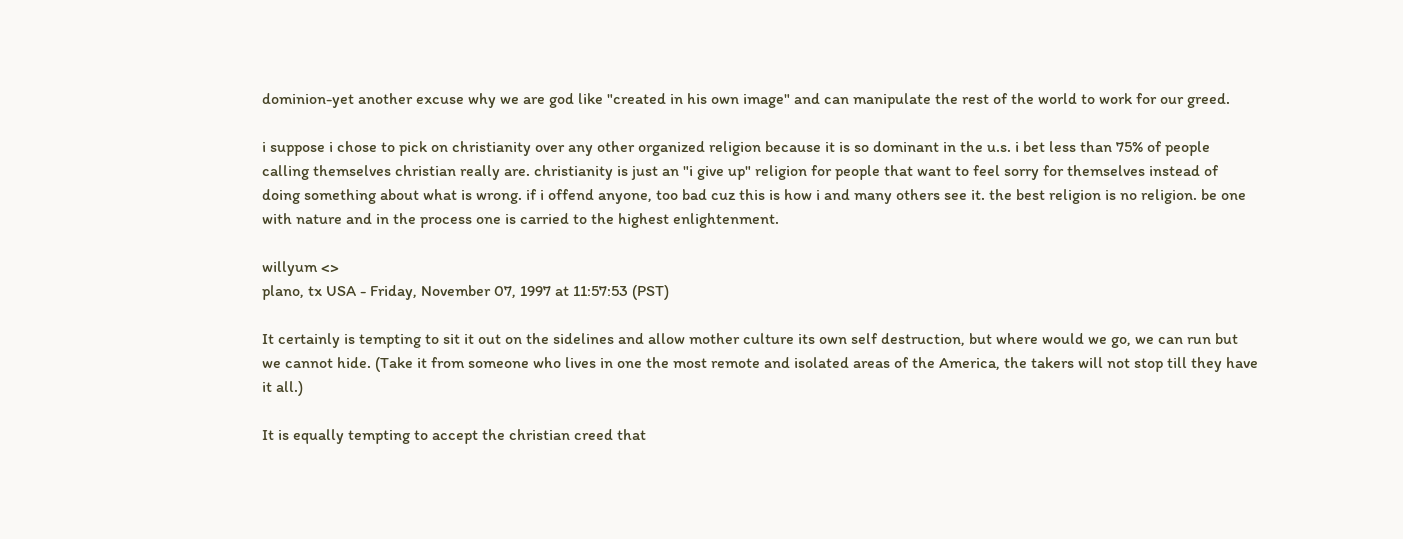dominion-yet another excuse why we are god like "created in his own image" and can manipulate the rest of the world to work for our greed.

i suppose i chose to pick on christianity over any other organized religion because it is so dominant in the u.s. i bet less than 75% of people calling themselves christian really are. christianity is just an "i give up" religion for people that want to feel sorry for themselves instead of doing something about what is wrong. if i offend anyone, too bad cuz this is how i and many others see it. the best religion is no religion. be one with nature and in the process one is carried to the highest enlightenment.

willyum <>
plano, tx USA - Friday, November 07, 1997 at 11:57:53 (PST)

It certainly is tempting to sit it out on the sidelines and allow mother culture its own self destruction, but where would we go, we can run but we cannot hide. (Take it from someone who lives in one the most remote and isolated areas of the America, the takers will not stop till they have it all.)

It is equally tempting to accept the christian creed that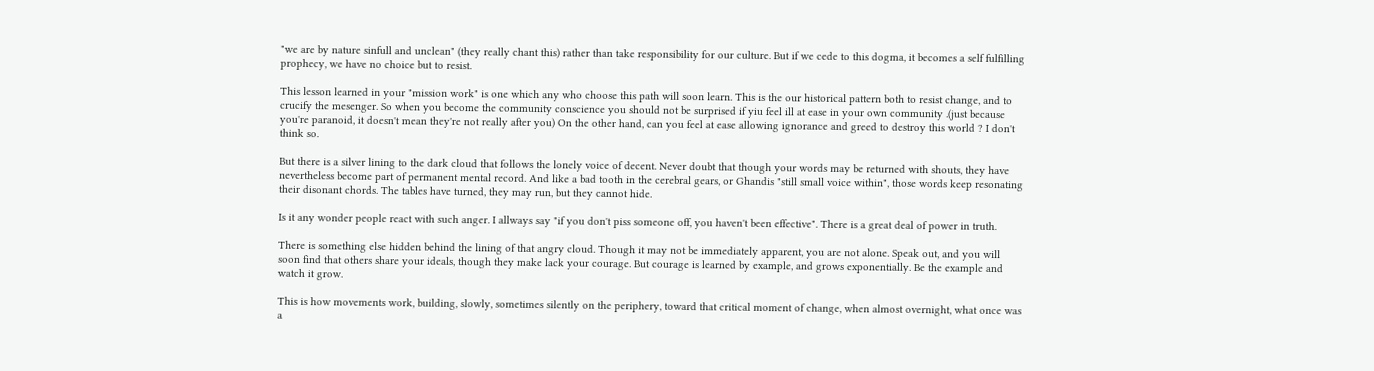"we are by nature sinfull and unclean" (they really chant this) rather than take responsibility for our culture. But if we cede to this dogma, it becomes a self fulfilling prophecy, we have no choice but to resist.

This lesson learned in your "mission work" is one which any who choose this path will soon learn. This is the our historical pattern both to resist change, and to crucify the mesenger. So when you become the community conscience you should not be surprised if yiu feel ill at ease in your own community .(just because you're paranoid, it doesn't mean they're not really after you) On the other hand, can you feel at ease allowing ignorance and greed to destroy this world ? I don't think so.

But there is a silver lining to the dark cloud that follows the lonely voice of decent. Never doubt that though your words may be returned with shouts, they have nevertheless become part of permanent mental record. And like a bad tooth in the cerebral gears, or Ghandis "still small voice within", those words keep resonating their disonant chords. The tables have turned, they may run, but they cannot hide.

Is it any wonder people react with such anger. I allways say "if you don't piss someone off, you haven't been effective". There is a great deal of power in truth.

There is something else hidden behind the lining of that angry cloud. Though it may not be immediately apparent, you are not alone. Speak out, and you will soon find that others share your ideals, though they make lack your courage. But courage is learned by example, and grows exponentially. Be the example and watch it grow.

This is how movements work, building, slowly, sometimes silently on the periphery, toward that critical moment of change, when almost overnight, what once was a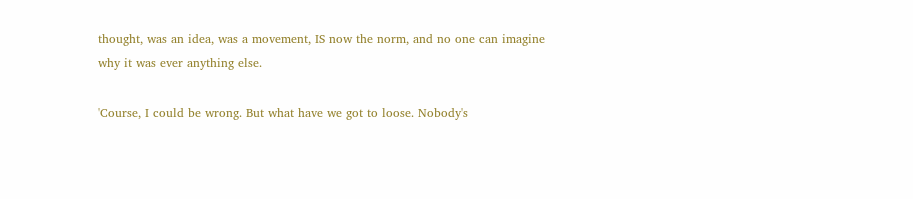thought, was an idea, was a movement, IS now the norm, and no one can imagine why it was ever anything else.

'Course, I could be wrong. But what have we got to loose. Nobody's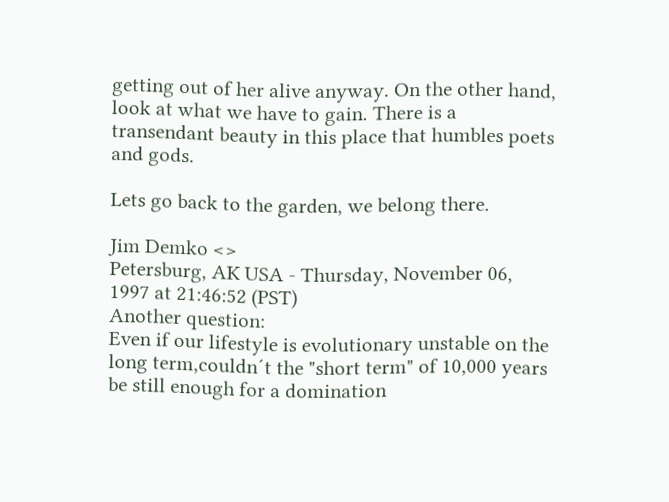getting out of her alive anyway. On the other hand, look at what we have to gain. There is a transendant beauty in this place that humbles poets and gods.

Lets go back to the garden, we belong there.

Jim Demko <>
Petersburg, AK USA - Thursday, November 06, 1997 at 21:46:52 (PST)
Another question:
Even if our lifestyle is evolutionary unstable on the long term,couldn´t the "short term" of 10,000 years be still enough for a domination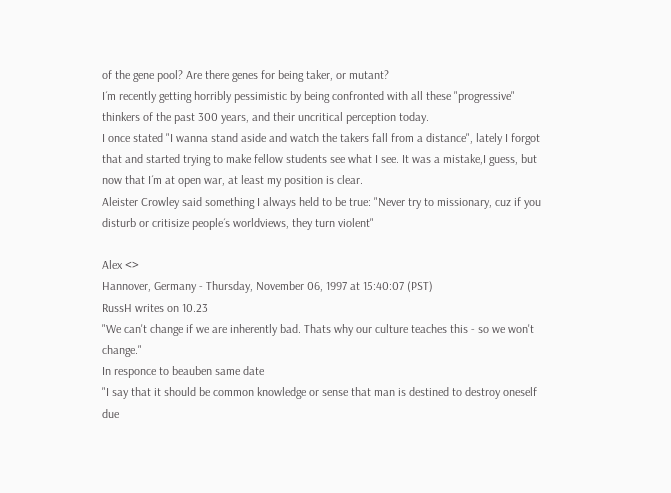of the gene pool? Are there genes for being taker, or mutant?
I´m recently getting horribly pessimistic by being confronted with all these "progressive" thinkers of the past 300 years, and their uncritical perception today.
I once stated "I wanna stand aside and watch the takers fall from a distance", lately I forgot that and started trying to make fellow students see what I see. It was a mistake,I guess, but now that I´m at open war, at least my position is clear.
Aleister Crowley said something I always held to be true: "Never try to missionary, cuz if you disturb or critisize people´s worldviews, they turn violent"

Alex <>
Hannover, Germany - Thursday, November 06, 1997 at 15:40:07 (PST)
RussH writes on 10.23
"We can't change if we are inherently bad. Thats why our culture teaches this - so we won't change."
In responce to beauben same date
"I say that it should be common knowledge or sense that man is destined to destroy oneself due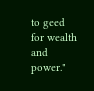to geed for wealth and power."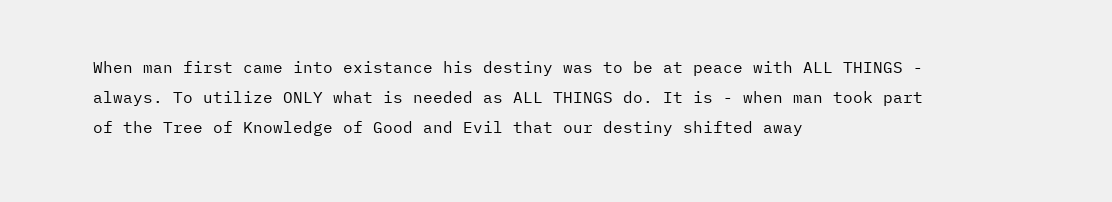When man first came into existance his destiny was to be at peace with ALL THINGS - always. To utilize ONLY what is needed as ALL THINGS do. It is - when man took part of the Tree of Knowledge of Good and Evil that our destiny shifted away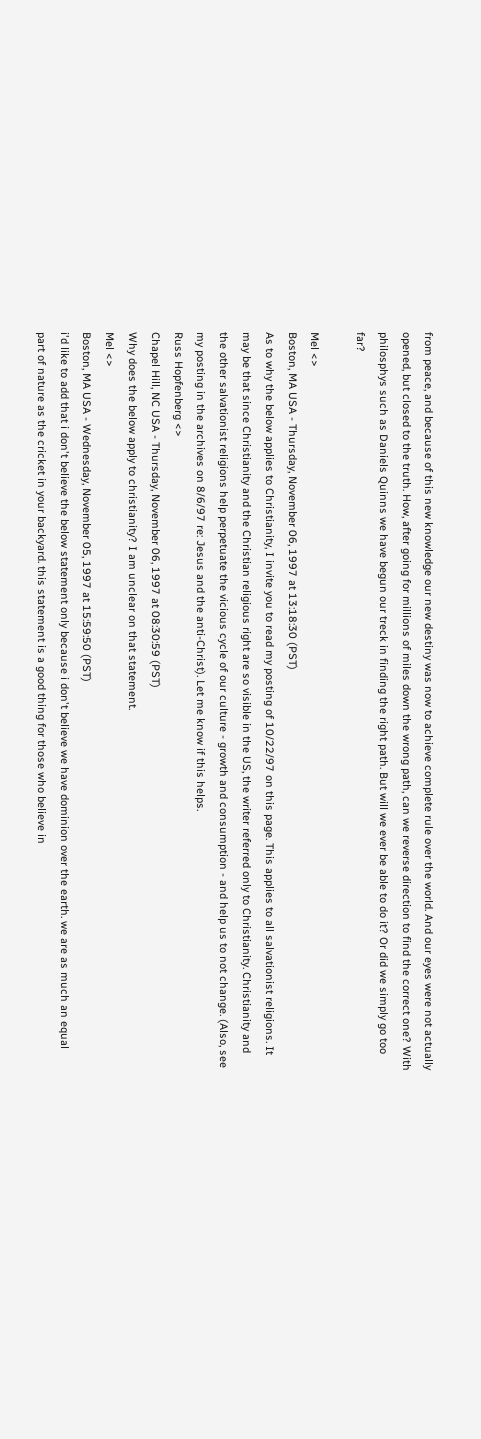from peace, and because of this new knowledge our new destiny was now to achieve complete rule over the world. And our eyes were not actually opened, but closed to the truth. How, after going for millions of miles down the wrong path, can we reverse direction to find the correct one? With philosphys such as Daniels Quinns we have begun our treck in finding the right path. But will we ever be able to do it? Or did we simply go too far?

Mel <>
Boston, MA USA - Thursday, November 06, 1997 at 13:18:30 (PST)
As to why the below applies to Christianity, I invite you to read my posting of 10/22/97 on this page. This applies to all salvationist religions. It may be that since Christianity and the Christian religious right are so visible in the US, the writer referred only to Christianity. Christianity and the other salvationist religions help perpetuate the vicious cycle of our culture - growth and consumption - and help us to not change. (Also, see my posting in the archives on 8/6/97 re: Jesus and the anti-Christ). Let me know if this helps.
Russ Hopfenberg <>
Chapel Hill, NC USA - Thursday, November 06, 1997 at 08:30:59 (PST)
Why does the below apply to christianity? I am unclear on that statement.
Mel <>
Boston, MA USA - Wednesday, November 05, 1997 at 15:59:50 (PST)
i'd like to add that i don't believe the below statement only because i don't believe we have dominion over the earth. we are as much an equal part of nature as the cricket in your backyard. this statement is a good thing for those who believe in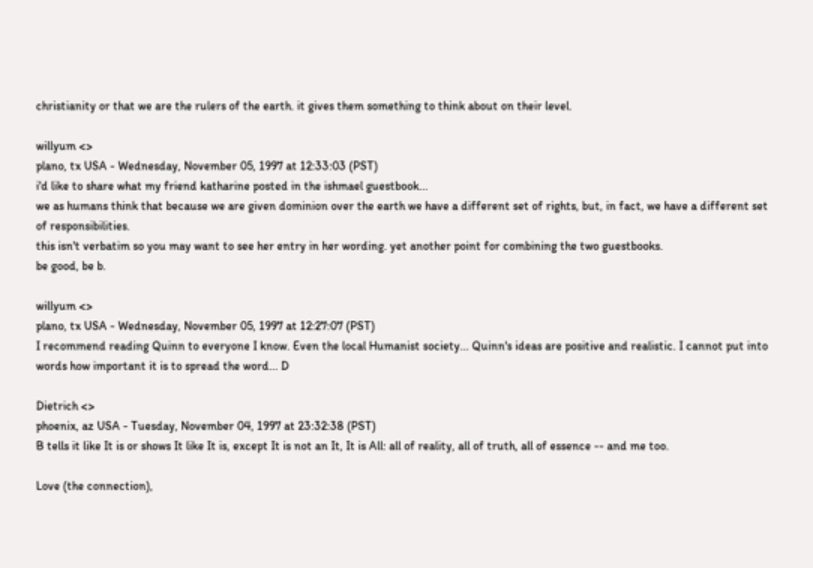christianity or that we are the rulers of the earth. it gives them something to think about on their level.

willyum <>
plano, tx USA - Wednesday, November 05, 1997 at 12:33:03 (PST)
i'd like to share what my friend katharine posted in the ishmael guestbook...
we as humans think that because we are given dominion over the earth we have a different set of rights, but, in fact, we have a different set of responsibilities.
this isn't verbatim so you may want to see her entry in her wording. yet another point for combining the two guestbooks.
be good, be b.

willyum <>
plano, tx USA - Wednesday, November 05, 1997 at 12:27:07 (PST)
I recommend reading Quinn to everyone I know. Even the local Humanist society... Quinn's ideas are positive and realistic. I cannot put into words how important it is to spread the word... D

Dietrich <>
phoenix, az USA - Tuesday, November 04, 1997 at 23:32:38 (PST)
B tells it like It is or shows It like It is, except It is not an It, It is All: all of reality, all of truth, all of essence -- and me too.

Love (the connection),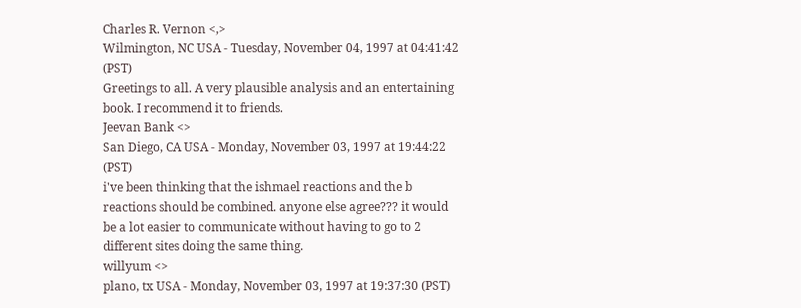Charles R. Vernon <,>
Wilmington, NC USA - Tuesday, November 04, 1997 at 04:41:42 (PST)
Greetings to all. A very plausible analysis and an entertaining book. I recommend it to friends.
Jeevan Bank <>
San Diego, CA USA - Monday, November 03, 1997 at 19:44:22 (PST)
i've been thinking that the ishmael reactions and the b reactions should be combined. anyone else agree??? it would be a lot easier to communicate without having to go to 2 different sites doing the same thing.
willyum <>
plano, tx USA - Monday, November 03, 1997 at 19:37:30 (PST)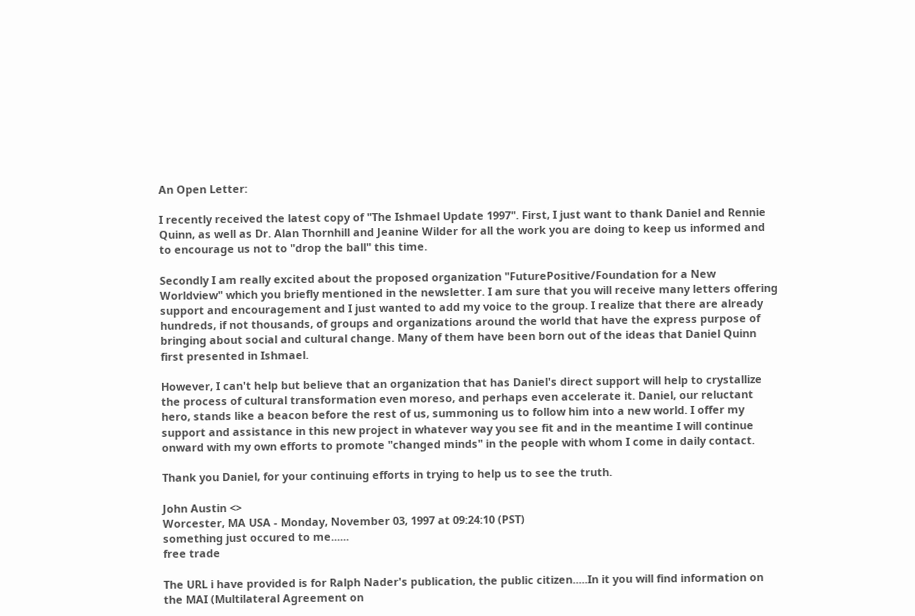An Open Letter:

I recently received the latest copy of "The Ishmael Update 1997". First, I just want to thank Daniel and Rennie Quinn, as well as Dr. Alan Thornhill and Jeanine Wilder for all the work you are doing to keep us informed and to encourage us not to "drop the ball" this time.

Secondly I am really excited about the proposed organization "FuturePositive/Foundation for a New Worldview" which you briefly mentioned in the newsletter. I am sure that you will receive many letters offering support and encouragement and I just wanted to add my voice to the group. I realize that there are already hundreds, if not thousands, of groups and organizations around the world that have the express purpose of bringing about social and cultural change. Many of them have been born out of the ideas that Daniel Quinn first presented in Ishmael.

However, I can't help but believe that an organization that has Daniel's direct support will help to crystallize the process of cultural transformation even moreso, and perhaps even accelerate it. Daniel, our reluctant hero, stands like a beacon before the rest of us, summoning us to follow him into a new world. I offer my support and assistance in this new project in whatever way you see fit and in the meantime I will continue onward with my own efforts to promote "changed minds" in the people with whom I come in daily contact.

Thank you Daniel, for your continuing efforts in trying to help us to see the truth.

John Austin <>
Worcester, MA USA - Monday, November 03, 1997 at 09:24:10 (PST)
something just occured to me......
free trade

The URL i have provided is for Ralph Nader's publication, the public citizen.....In it you will find information on the MAI (Multilateral Agreement on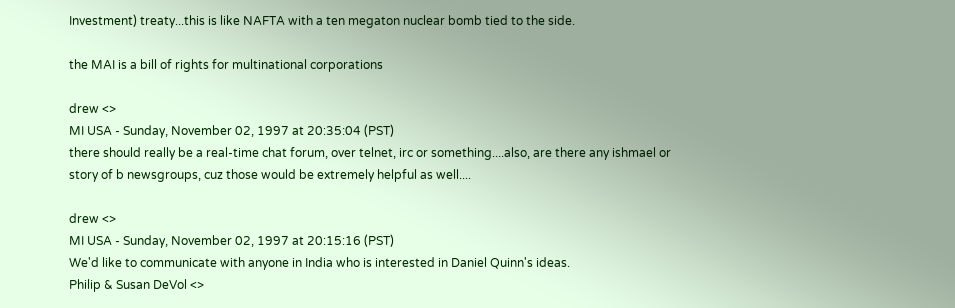Investment) treaty...this is like NAFTA with a ten megaton nuclear bomb tied to the side.

the MAI is a bill of rights for multinational corporations

drew <>
MI USA - Sunday, November 02, 1997 at 20:35:04 (PST)
there should really be a real-time chat forum, over telnet, irc or something....also, are there any ishmael or story of b newsgroups, cuz those would be extremely helpful as well....

drew <>
MI USA - Sunday, November 02, 1997 at 20:15:16 (PST)
We'd like to communicate with anyone in India who is interested in Daniel Quinn's ideas.
Philip & Susan DeVol <>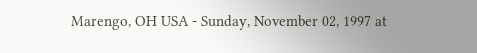Marengo, OH USA - Sunday, November 02, 1997 at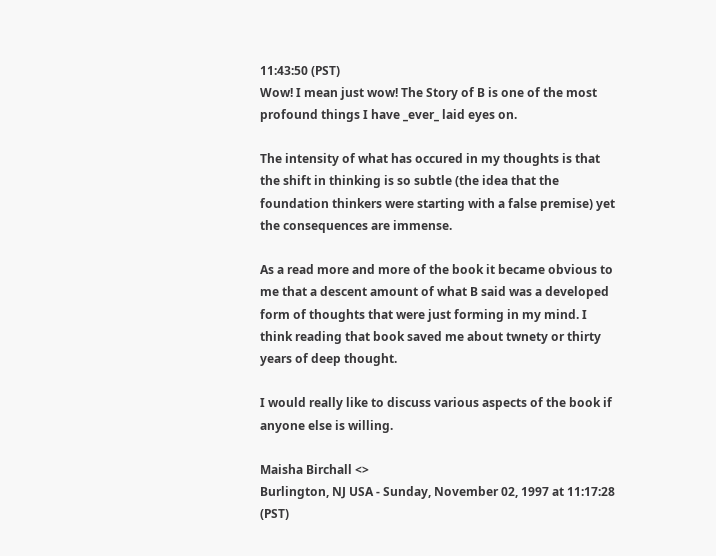11:43:50 (PST)
Wow! I mean just wow! The Story of B is one of the most profound things I have _ever_ laid eyes on.

The intensity of what has occured in my thoughts is that the shift in thinking is so subtle (the idea that the foundation thinkers were starting with a false premise) yet the consequences are immense.

As a read more and more of the book it became obvious to me that a descent amount of what B said was a developed form of thoughts that were just forming in my mind. I think reading that book saved me about twnety or thirty years of deep thought.

I would really like to discuss various aspects of the book if anyone else is willing.

Maisha Birchall <>
Burlington, NJ USA - Sunday, November 02, 1997 at 11:17:28 (PST)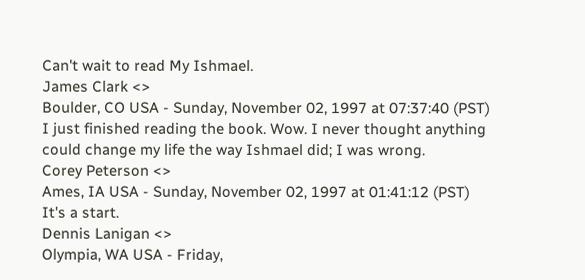Can't wait to read My Ishmael.
James Clark <>
Boulder, CO USA - Sunday, November 02, 1997 at 07:37:40 (PST)
I just finished reading the book. Wow. I never thought anything could change my life the way Ishmael did; I was wrong.
Corey Peterson <>
Ames, IA USA - Sunday, November 02, 1997 at 01:41:12 (PST)
It's a start.
Dennis Lanigan <>
Olympia, WA USA - Friday,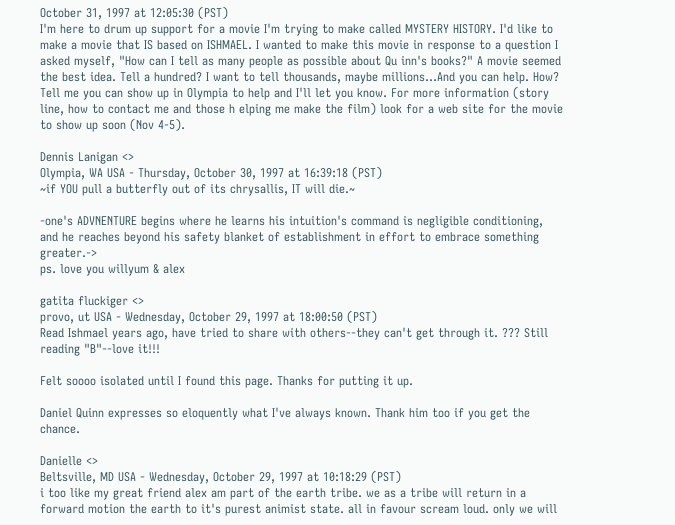October 31, 1997 at 12:05:30 (PST)
I'm here to drum up support for a movie I'm trying to make called MYSTERY HISTORY. I'd like to make a movie that IS based on ISHMAEL. I wanted to make this movie in response to a question I asked myself, "How can I tell as many people as possible about Qu inn's books?" A movie seemed the best idea. Tell a hundred? I want to tell thousands, maybe millions...And you can help. How? Tell me you can show up in Olympia to help and I'll let you know. For more information (story line, how to contact me and those h elping me make the film) look for a web site for the movie to show up soon (Nov 4-5).

Dennis Lanigan <>
Olympia, WA USA - Thursday, October 30, 1997 at 16:39:18 (PST)
~if YOU pull a butterfly out of its chrysallis, IT will die.~

-one's ADVNENTURE begins where he learns his intuition's command is negligible conditioning, and he reaches beyond his safety blanket of establishment in effort to embrace something greater.->
ps. love you willyum & alex

gatita fluckiger <>
provo, ut USA - Wednesday, October 29, 1997 at 18:00:50 (PST)
Read Ishmael years ago, have tried to share with others--they can't get through it. ??? Still reading "B"--love it!!!

Felt soooo isolated until I found this page. Thanks for putting it up.

Daniel Quinn expresses so eloquently what I've always known. Thank him too if you get the chance.

Danielle <>
Beltsville, MD USA - Wednesday, October 29, 1997 at 10:18:29 (PST)
i too like my great friend alex am part of the earth tribe. we as a tribe will return in a forward motion the earth to it's purest animist state. all in favour scream loud. only we will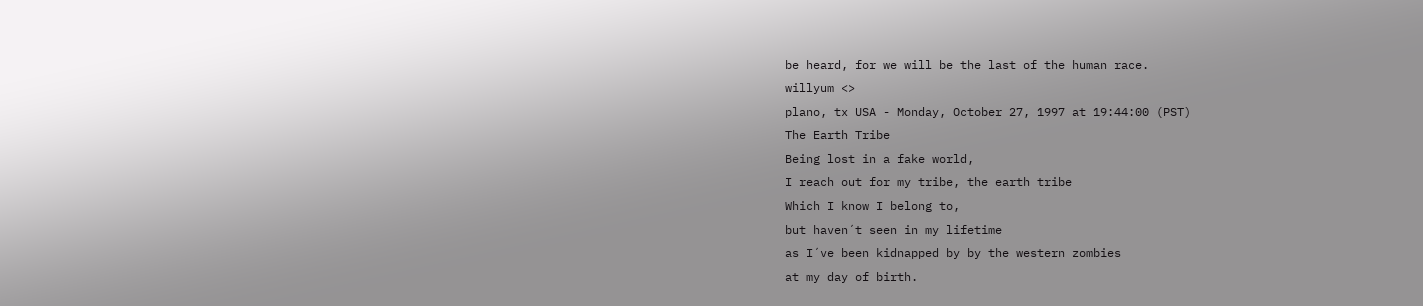be heard, for we will be the last of the human race.
willyum <>
plano, tx USA - Monday, October 27, 1997 at 19:44:00 (PST)
The Earth Tribe
Being lost in a fake world,
I reach out for my tribe, the earth tribe
Which I know I belong to,
but haven´t seen in my lifetime
as I´ve been kidnapped by by the western zombies
at my day of birth.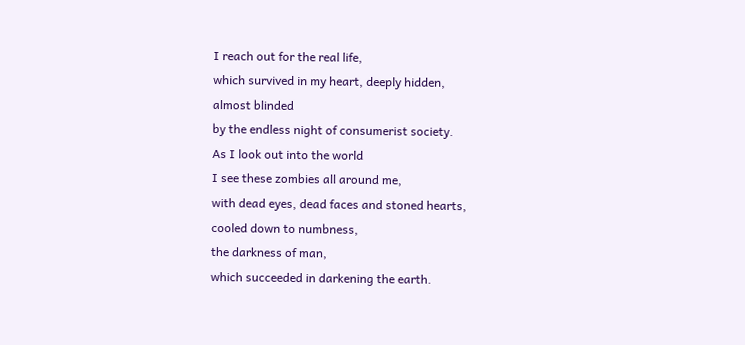I reach out for the real life,
which survived in my heart, deeply hidden,
almost blinded
by the endless night of consumerist society.
As I look out into the world
I see these zombies all around me,
with dead eyes, dead faces and stoned hearts,
cooled down to numbness,
the darkness of man,
which succeeded in darkening the earth.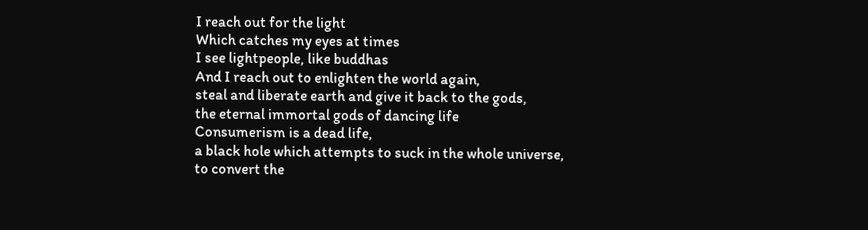I reach out for the light
Which catches my eyes at times
I see lightpeople, like buddhas
And I reach out to enlighten the world again,
steal and liberate earth and give it back to the gods,
the eternal immortal gods of dancing life
Consumerism is a dead life,
a black hole which attempts to suck in the whole universe,
to convert the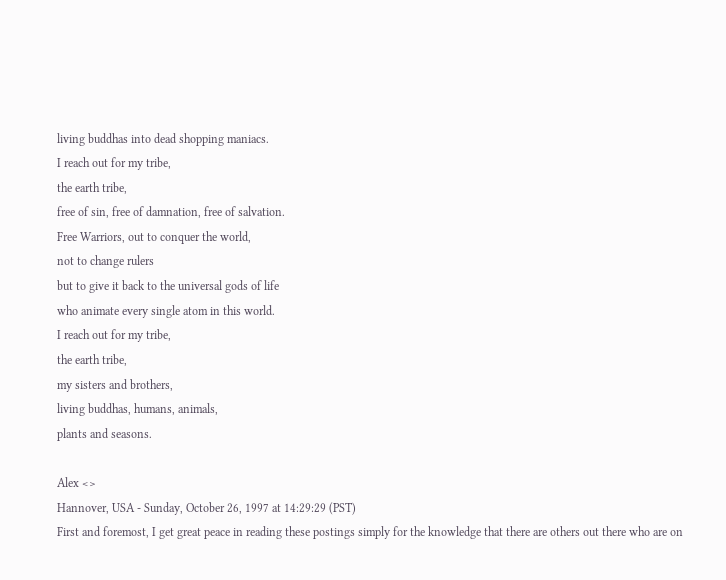living buddhas into dead shopping maniacs.
I reach out for my tribe,
the earth tribe,
free of sin, free of damnation, free of salvation.
Free Warriors, out to conquer the world,
not to change rulers
but to give it back to the universal gods of life
who animate every single atom in this world.
I reach out for my tribe,
the earth tribe,
my sisters and brothers,
living buddhas, humans, animals,
plants and seasons.

Alex <>
Hannover, USA - Sunday, October 26, 1997 at 14:29:29 (PST)
First and foremost, I get great peace in reading these postings simply for the knowledge that there are others out there who are on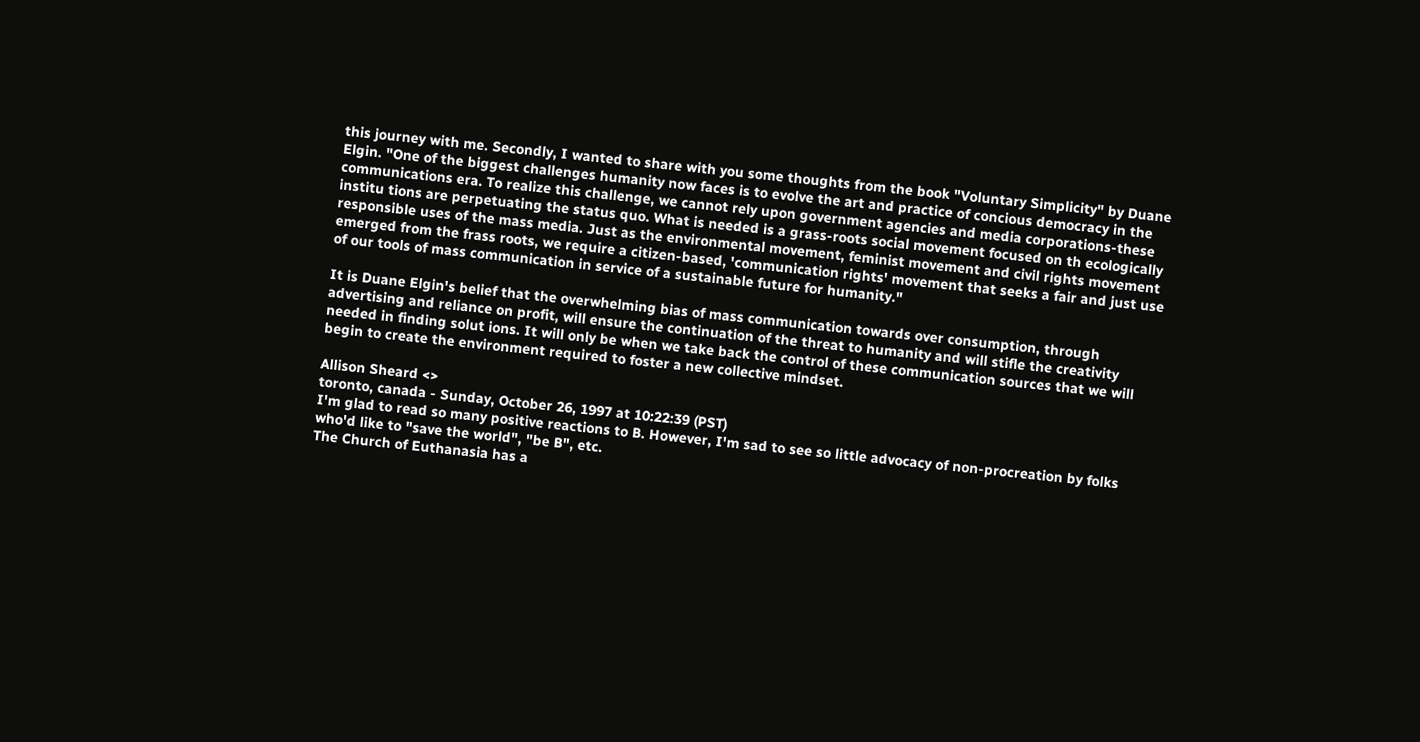this journey with me. Secondly, I wanted to share with you some thoughts from the book "Voluntary Simplicity" by Duane Elgin. "One of the biggest challenges humanity now faces is to evolve the art and practice of concious democracy in the communications era. To realize this challenge, we cannot rely upon government agencies and media corporations-these institu tions are perpetuating the status quo. What is needed is a grass-roots social movement focused on th ecologically responsible uses of the mass media. Just as the environmental movement, feminist movement and civil rights movement emerged from the frass roots, we require a citizen-based, 'communication rights' movement that seeks a fair and just use of our tools of mass communication in service of a sustainable future for humanity."

It is Duane Elgin's belief that the overwhelming bias of mass communication towards over consumption, through advertising and reliance on profit, will ensure the continuation of the threat to humanity and will stifle the creativity needed in finding solut ions. It will only be when we take back the control of these communication sources that we will begin to create the environment required to foster a new collective mindset.

Allison Sheard <>
toronto, canada - Sunday, October 26, 1997 at 10:22:39 (PST)
I'm glad to read so many positive reactions to B. However, I'm sad to see so little advocacy of non-procreation by folks who'd like to "save the world", "be B", etc.
The Church of Euthanasia has a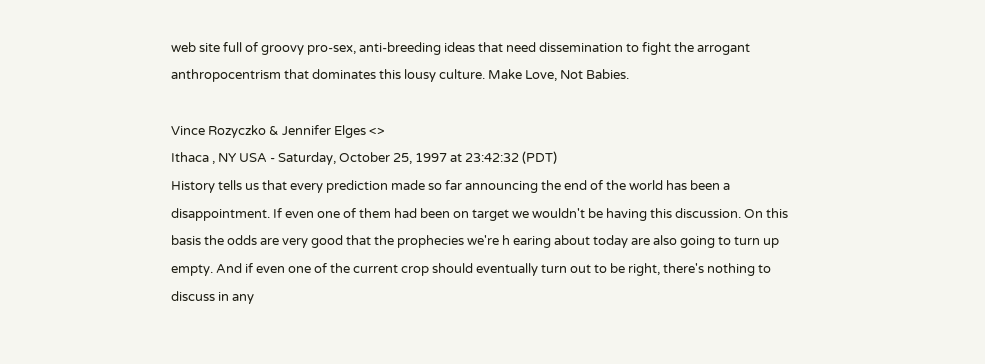web site full of groovy pro-sex, anti-breeding ideas that need dissemination to fight the arrogant
anthropocentrism that dominates this lousy culture. Make Love, Not Babies.

Vince Rozyczko & Jennifer Elges <>
Ithaca , NY USA - Saturday, October 25, 1997 at 23:42:32 (PDT)
History tells us that every prediction made so far announcing the end of the world has been a disappointment. If even one of them had been on target we wouldn't be having this discussion. On this basis the odds are very good that the prophecies we're h earing about today are also going to turn up empty. And if even one of the current crop should eventually turn out to be right, there's nothing to discuss in any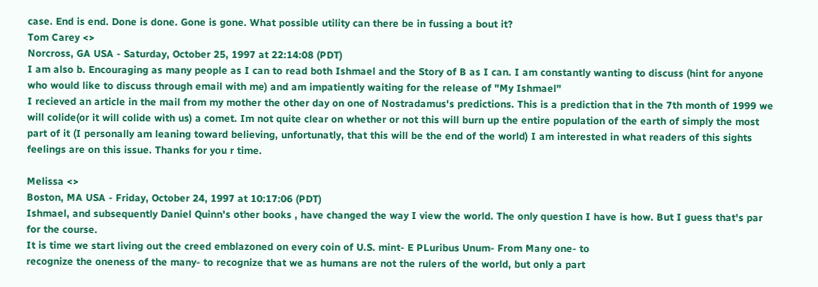case. End is end. Done is done. Gone is gone. What possible utility can there be in fussing a bout it?
Tom Carey <>
Norcross, GA USA - Saturday, October 25, 1997 at 22:14:08 (PDT)
I am also b. Encouraging as many people as I can to read both Ishmael and the Story of B as I can. I am constantly wanting to discuss (hint for anyone who would like to discuss through email with me) and am impatiently waiting for the release of "My Ishmael"
I recieved an article in the mail from my mother the other day on one of Nostradamus's predictions. This is a prediction that in the 7th month of 1999 we will colide(or it will colide with us) a comet. Im not quite clear on whether or not this will burn up the entire population of the earth of simply the most part of it (I personally am leaning toward believing, unfortunatly, that this will be the end of the world) I am interested in what readers of this sights feelings are on this issue. Thanks for you r time.

Melissa <>
Boston, MA USA - Friday, October 24, 1997 at 10:17:06 (PDT)
Ishmael, and subsequently Daniel Quinn's other books , have changed the way I view the world. The only question I have is how. But I guess that's par for the course.
It is time we start living out the creed emblazoned on every coin of U.S. mint- E PLuribus Unum- From Many one- to
recognize the oneness of the many- to recognize that we as humans are not the rulers of the world, but only a part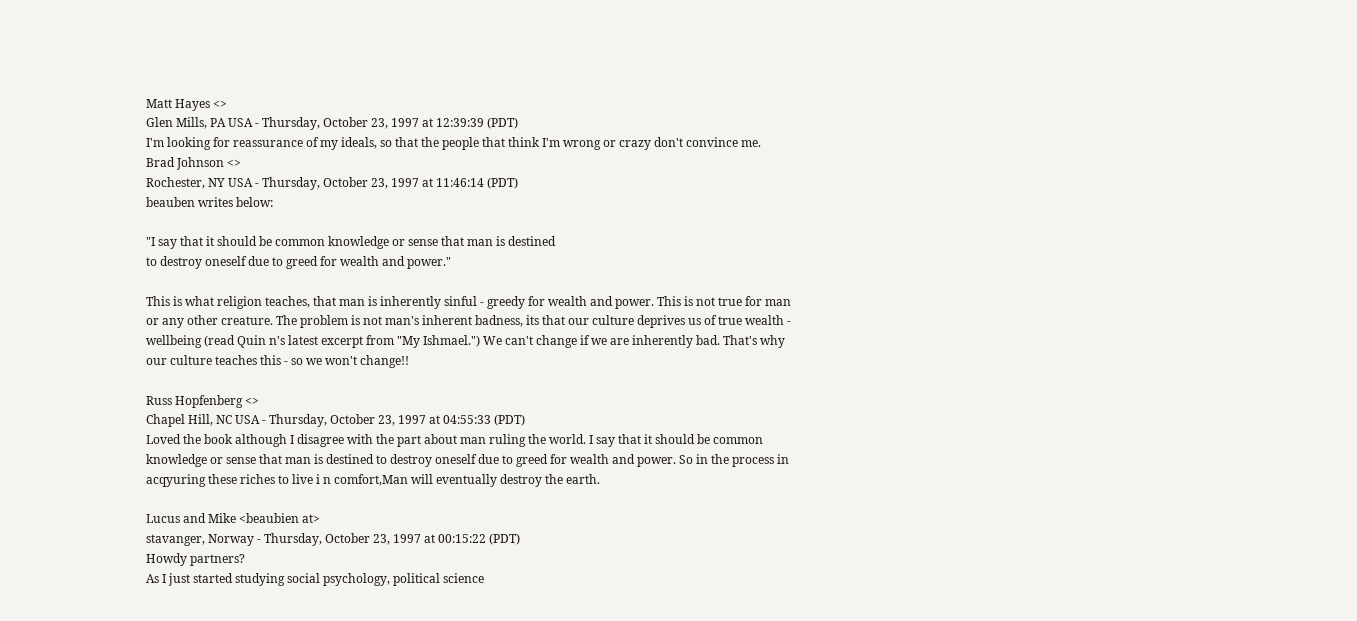Matt Hayes <>
Glen Mills, PA USA - Thursday, October 23, 1997 at 12:39:39 (PDT)
I'm looking for reassurance of my ideals, so that the people that think I'm wrong or crazy don't convince me.
Brad Johnson <>
Rochester, NY USA - Thursday, October 23, 1997 at 11:46:14 (PDT)
beauben writes below:

"I say that it should be common knowledge or sense that man is destined
to destroy oneself due to greed for wealth and power."

This is what religion teaches, that man is inherently sinful - greedy for wealth and power. This is not true for man or any other creature. The problem is not man's inherent badness, its that our culture deprives us of true wealth - wellbeing (read Quin n's latest excerpt from "My Ishmael.") We can't change if we are inherently bad. That's why our culture teaches this - so we won't change!!

Russ Hopfenberg <>
Chapel Hill, NC USA - Thursday, October 23, 1997 at 04:55:33 (PDT)
Loved the book although I disagree with the part about man ruling the world. I say that it should be common knowledge or sense that man is destined to destroy oneself due to greed for wealth and power. So in the process in acqyuring these riches to live i n comfort,Man will eventually destroy the earth.

Lucus and Mike <beaubien at>
stavanger, Norway - Thursday, October 23, 1997 at 00:15:22 (PDT)
Howdy partners?
As I just started studying social psychology, political science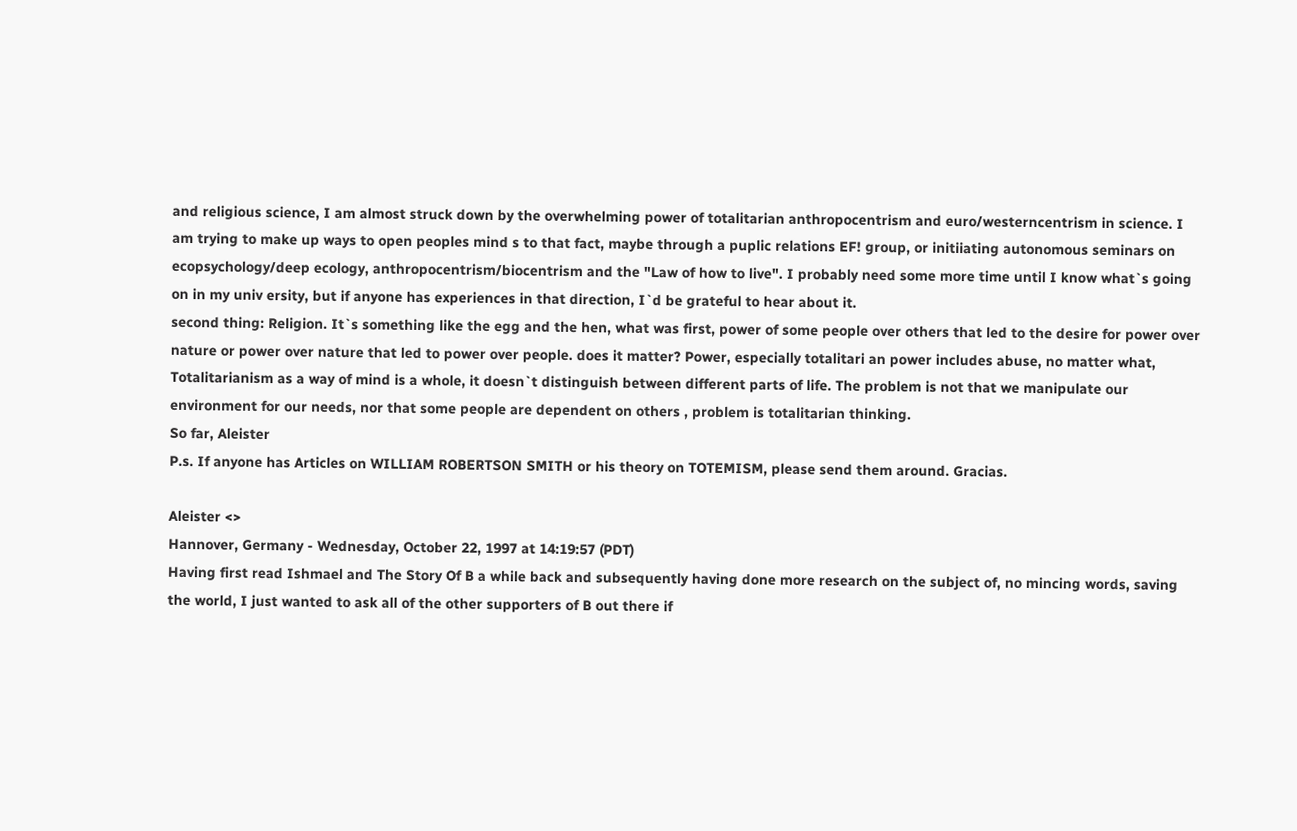and religious science, I am almost struck down by the overwhelming power of totalitarian anthropocentrism and euro/westerncentrism in science. I am trying to make up ways to open peoples mind s to that fact, maybe through a puplic relations EF! group, or initiiating autonomous seminars on ecopsychology/deep ecology, anthropocentrism/biocentrism and the "Law of how to live". I probably need some more time until I know what`s going on in my univ ersity, but if anyone has experiences in that direction, I`d be grateful to hear about it.
second thing: Religion. It`s something like the egg and the hen, what was first, power of some people over others that led to the desire for power over nature or power over nature that led to power over people. does it matter? Power, especially totalitari an power includes abuse, no matter what, Totalitarianism as a way of mind is a whole, it doesn`t distinguish between different parts of life. The problem is not that we manipulate our environment for our needs, nor that some people are dependent on others , problem is totalitarian thinking.
So far, Aleister
P.s. If anyone has Articles on WILLIAM ROBERTSON SMITH or his theory on TOTEMISM, please send them around. Gracias.

Aleister <>
Hannover, Germany - Wednesday, October 22, 1997 at 14:19:57 (PDT)
Having first read Ishmael and The Story Of B a while back and subsequently having done more research on the subject of, no mincing words, saving the world, I just wanted to ask all of the other supporters of B out there if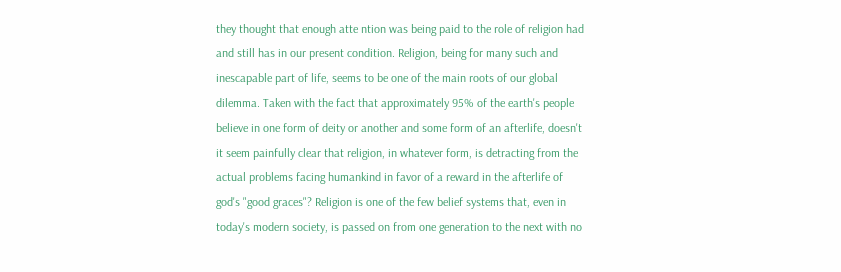they thought that enough atte ntion was being paid to the role of religion had and still has in our present condition. Religion, being for many such and inescapable part of life, seems to be one of the main roots of our global dilemma. Taken with the fact that approximately 95% of the earth's people believe in one form of deity or another and some form of an afterlife, doesn't it seem painfully clear that religion, in whatever form, is detracting from the actual problems facing humankind in favor of a reward in the afterlife of god's "good graces"? Religion is one of the few belief systems that, even in today's modern society, is passed on from one generation to the next with no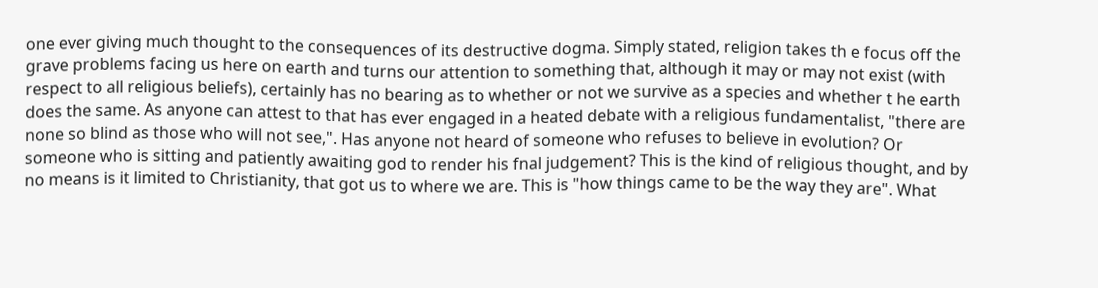one ever giving much thought to the consequences of its destructive dogma. Simply stated, religion takes th e focus off the grave problems facing us here on earth and turns our attention to something that, although it may or may not exist (with respect to all religious beliefs), certainly has no bearing as to whether or not we survive as a species and whether t he earth does the same. As anyone can attest to that has ever engaged in a heated debate with a religious fundamentalist, "there are none so blind as those who will not see,". Has anyone not heard of someone who refuses to believe in evolution? Or someone who is sitting and patiently awaiting god to render his fnal judgement? This is the kind of religious thought, and by no means is it limited to Christianity, that got us to where we are. This is "how things came to be the way they are". What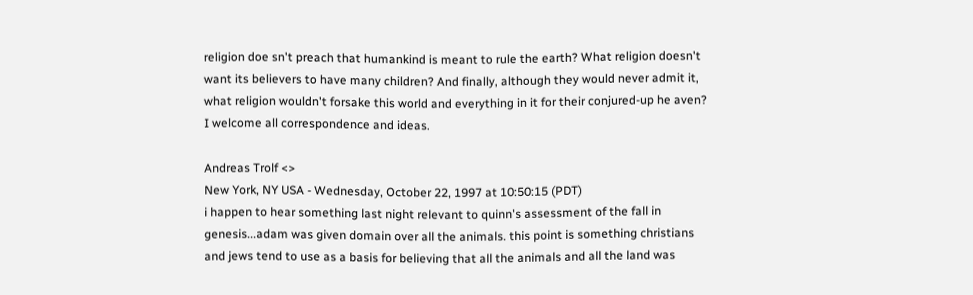religion doe sn't preach that humankind is meant to rule the earth? What religion doesn't want its believers to have many children? And finally, although they would never admit it, what religion wouldn't forsake this world and everything in it for their conjured-up he aven?
I welcome all correspondence and ideas.

Andreas Trolf <>
New York, NY USA - Wednesday, October 22, 1997 at 10:50:15 (PDT)
i happen to hear something last night relevant to quinn's assessment of the fall in genesis...adam was given domain over all the animals. this point is something christians and jews tend to use as a basis for believing that all the animals and all the land was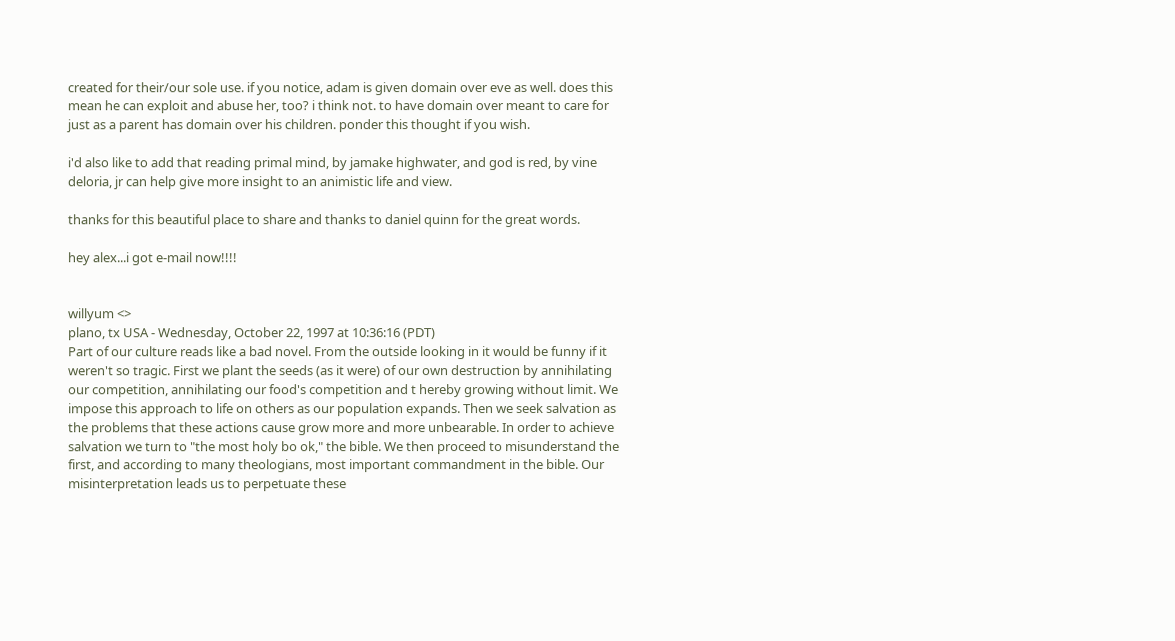created for their/our sole use. if you notice, adam is given domain over eve as well. does this mean he can exploit and abuse her, too? i think not. to have domain over meant to care for just as a parent has domain over his children. ponder this thought if you wish.

i'd also like to add that reading primal mind, by jamake highwater, and god is red, by vine deloria, jr can help give more insight to an animistic life and view.

thanks for this beautiful place to share and thanks to daniel quinn for the great words.

hey alex...i got e-mail now!!!!


willyum <>
plano, tx USA - Wednesday, October 22, 1997 at 10:36:16 (PDT)
Part of our culture reads like a bad novel. From the outside looking in it would be funny if it weren't so tragic. First we plant the seeds (as it were) of our own destruction by annihilating our competition, annihilating our food's competition and t hereby growing without limit. We impose this approach to life on others as our population expands. Then we seek salvation as the problems that these actions cause grow more and more unbearable. In order to achieve salvation we turn to "the most holy bo ok," the bible. We then proceed to misunderstand the first, and according to many theologians, most important commandment in the bible. Our misinterpretation leads us to perpetuate these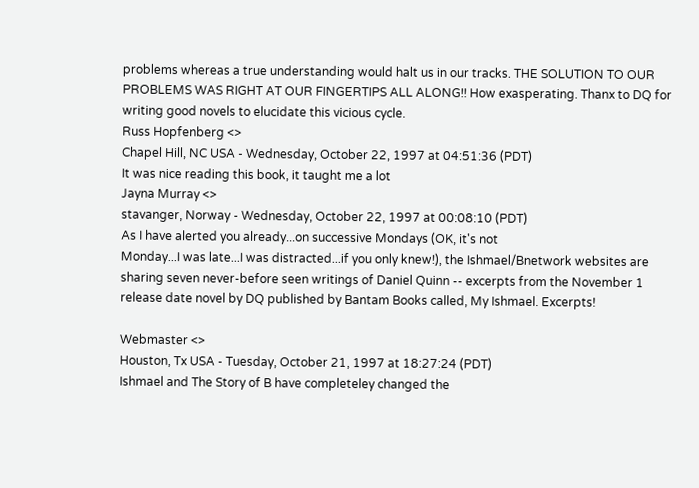problems whereas a true understanding would halt us in our tracks. THE SOLUTION TO OUR PROBLEMS WAS RIGHT AT OUR FINGERTIPS ALL ALONG!! How exasperating. Thanx to DQ for writing good novels to elucidate this vicious cycle.
Russ Hopfenberg <>
Chapel Hill, NC USA - Wednesday, October 22, 1997 at 04:51:36 (PDT)
It was nice reading this book, it taught me a lot
Jayna Murray <>
stavanger, Norway - Wednesday, October 22, 1997 at 00:08:10 (PDT)
As I have alerted you already...on successive Mondays (OK, it's not
Monday...I was late...I was distracted...if you only knew!), the Ishmael/Bnetwork websites are
sharing seven never-before seen writings of Daniel Quinn -- excerpts from the November 1 release date novel by DQ published by Bantam Books called, My Ishmael. Excerpts!

Webmaster <>
Houston, Tx USA - Tuesday, October 21, 1997 at 18:27:24 (PDT)
Ishmael and The Story of B have completeley changed the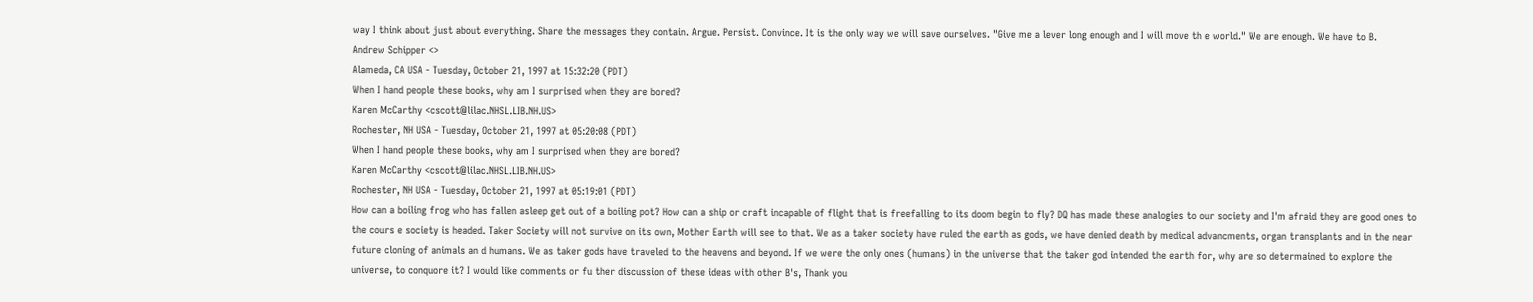way I think about just about everything. Share the messages they contain. Argue. Persist. Convince. It is the only way we will save ourselves. "Give me a lever long enough and I will move th e world." We are enough. We have to B.
Andrew Schipper <>
Alameda, CA USA - Tuesday, October 21, 1997 at 15:32:20 (PDT)
When I hand people these books, why am I surprised when they are bored?
Karen McCarthy <cscott@lilac.NHSL.LIB.NH.US>
Rochester, NH USA - Tuesday, October 21, 1997 at 05:20:08 (PDT)
When I hand people these books, why am I surprised when they are bored?
Karen McCarthy <cscott@lilac.NHSL.LIB.NH.US>
Rochester, NH USA - Tuesday, October 21, 1997 at 05:19:01 (PDT)
How can a boiling frog who has fallen asleep get out of a boiling pot? How can a ship or craft incapable of flight that is freefalling to its doom begin to fly? DQ has made these analogies to our society and I'm afraid they are good ones to the cours e society is headed. Taker Society will not survive on its own, Mother Earth will see to that. We as a taker society have ruled the earth as gods, we have denied death by medical advancments, organ transplants and in the near future cloning of animals an d humans. We as taker gods have traveled to the heavens and beyond. If we were the only ones (humans) in the universe that the taker god intended the earth for, why are so determained to explore the universe, to conquore it? I would like comments or fu ther discussion of these ideas with other B's, Thank you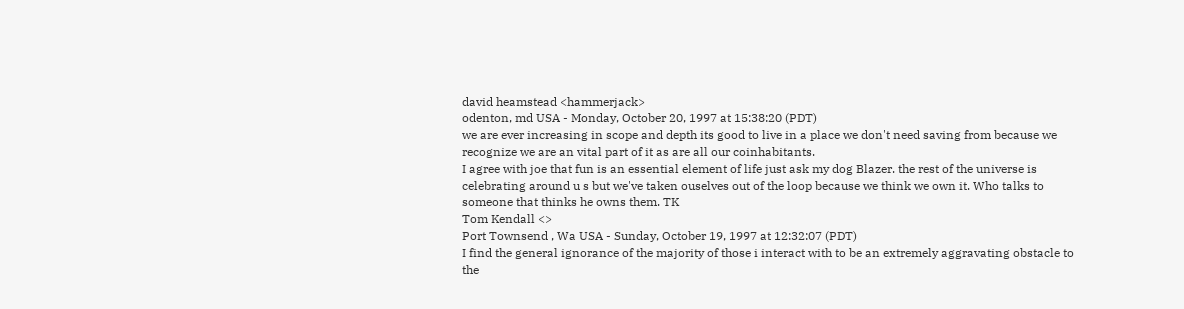david heamstead <hammerjack>
odenton, md USA - Monday, October 20, 1997 at 15:38:20 (PDT)
we are ever increasing in scope and depth its good to live in a place we don't need saving from because we recognize we are an vital part of it as are all our coinhabitants.
I agree with joe that fun is an essential element of life just ask my dog Blazer. the rest of the universe is celebrating around u s but we've taken ouselves out of the loop because we think we own it. Who talks to someone that thinks he owns them. TK
Tom Kendall <>
Port Townsend , Wa USA - Sunday, October 19, 1997 at 12:32:07 (PDT)
I find the general ignorance of the majority of those i interact with to be an extremely aggravating obstacle to the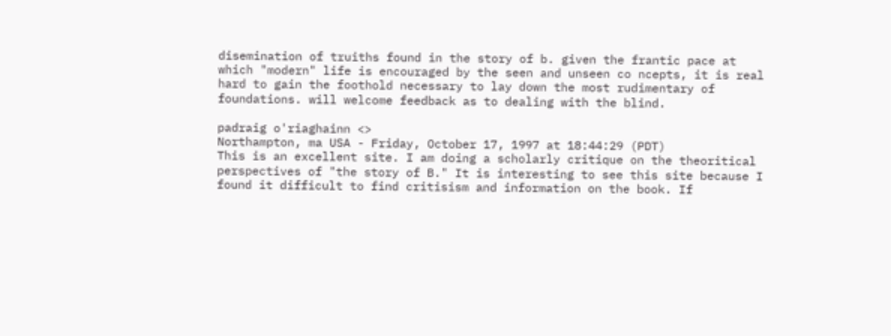disemination of truiths found in the story of b. given the frantic pace at which "modern" life is encouraged by the seen and unseen co ncepts, it is real hard to gain the foothold necessary to lay down the most rudimentary of foundations. will welcome feedback as to dealing with the blind.

padraig o'riaghainn <>
Northampton, ma USA - Friday, October 17, 1997 at 18:44:29 (PDT)
This is an excellent site. I am doing a scholarly critique on the theoritical perspectives of "the story of B." It is interesting to see this site because I found it difficult to find critisism and information on the book. If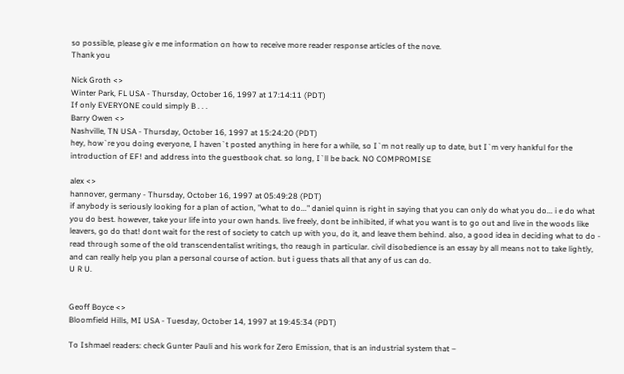so possible, please giv e me information on how to receive more reader response articles of the nove.
Thank you

Nick Groth <>
Winter Park, FL USA - Thursday, October 16, 1997 at 17:14:11 (PDT)
If only EVERYONE could simply B . . .
Barry Owen <>
Nashville, TN USA - Thursday, October 16, 1997 at 15:24:20 (PDT)
hey, how`re you doing everyone, I haven`t posted anything in here for a while, so I`m not really up to date, but I`m very hankful for the introduction of EF! and address into the guestbook chat. so long, I`ll be back. NO COMPROMISE

alex <>
hannover, germany - Thursday, October 16, 1997 at 05:49:28 (PDT)
if anybody is seriously looking for a plan of action, "what to do..." daniel quinn is right in saying that you can only do what you do... i e do what you do best. however, take your life into your own hands. live freely, dont be inhibited, if what you want is to go out and live in the woods like leavers, go do that! dont wait for the rest of society to catch up with you, do it, and leave them behind. also, a good idea in deciding what to do - read through some of the old transcendentalist writings, tho reaugh in particular. civil disobedience is an essay by all means not to take lightly, and can really help you plan a personal course of action. but i guess thats all that any of us can do.
U R U.


Geoff Boyce <>
Bloomfield Hills, MI USA - Tuesday, October 14, 1997 at 19:45:34 (PDT)

To Ishmael readers: check Gunter Pauli and his work for Zero Emission, that is an industrial system that –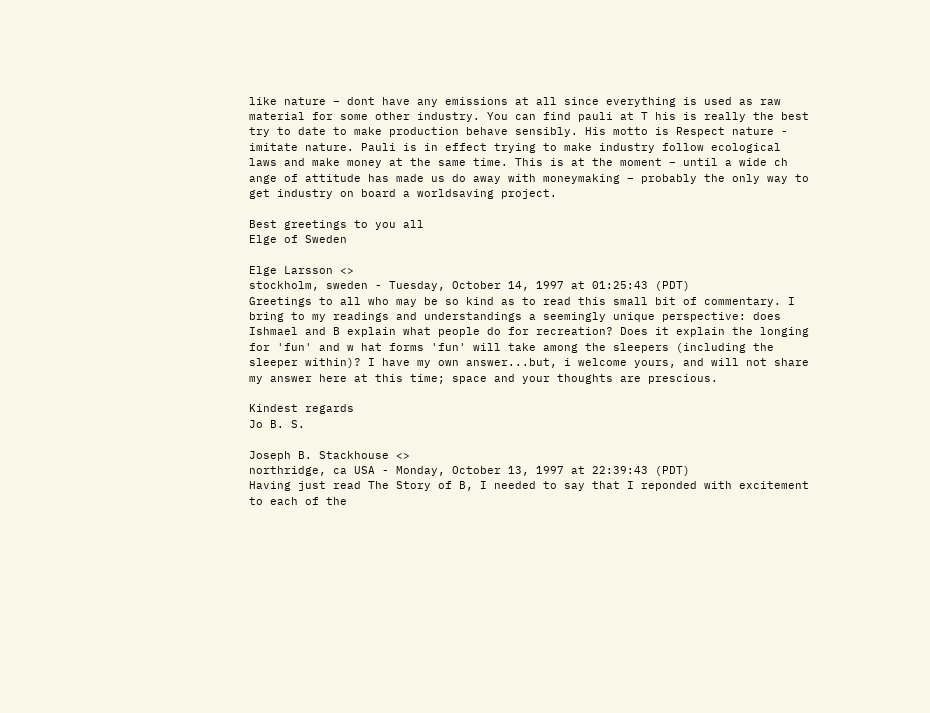like nature – dont have any emissions at all since everything is used as raw material for some other industry. You can find pauli at T his is really the best try to date to make production behave sensibly. His motto is Respect nature - imitate nature. Pauli is in effect trying to make industry follow ecological laws and make money at the same time. This is at the moment – until a wide ch ange of attitude has made us do away with moneymaking – probably the only way to get industry on board a worldsaving project.

Best greetings to you all
Elge of Sweden

Elge Larsson <>
stockholm, sweden - Tuesday, October 14, 1997 at 01:25:43 (PDT)
Greetings to all who may be so kind as to read this small bit of commentary. I bring to my readings and understandings a seemingly unique perspective: does Ishmael and B explain what people do for recreation? Does it explain the longing for 'fun' and w hat forms 'fun' will take among the sleepers (including the sleeper within)? I have my own answer...but, i welcome yours, and will not share my answer here at this time; space and your thoughts are prescious.

Kindest regards
Jo B. S.

Joseph B. Stackhouse <>
northridge, ca USA - Monday, October 13, 1997 at 22:39:43 (PDT)
Having just read The Story of B, I needed to say that I reponded with excitement to each of the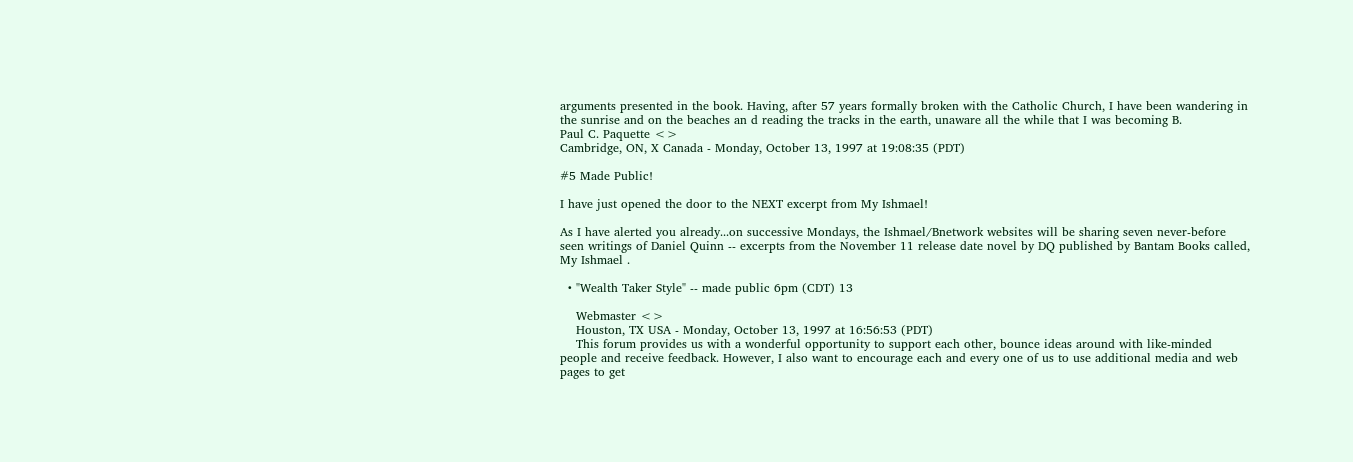arguments presented in the book. Having, after 57 years formally broken with the Catholic Church, I have been wandering in the sunrise and on the beaches an d reading the tracks in the earth, unaware all the while that I was becoming B.
Paul C. Paquette <>
Cambridge, ON, X Canada - Monday, October 13, 1997 at 19:08:35 (PDT)

#5 Made Public!

I have just opened the door to the NEXT excerpt from My Ishmael!

As I have alerted you already...on successive Mondays, the Ishmael/Bnetwork websites will be sharing seven never-before seen writings of Daniel Quinn -- excerpts from the November 11 release date novel by DQ published by Bantam Books called, My Ishmael .

  • "Wealth Taker Style" -- made public 6pm (CDT) 13

    Webmaster <>
    Houston, TX USA - Monday, October 13, 1997 at 16:56:53 (PDT)
    This forum provides us with a wonderful opportunity to support each other, bounce ideas around with like-minded people and receive feedback. However, I also want to encourage each and every one of us to use additional media and web pages to get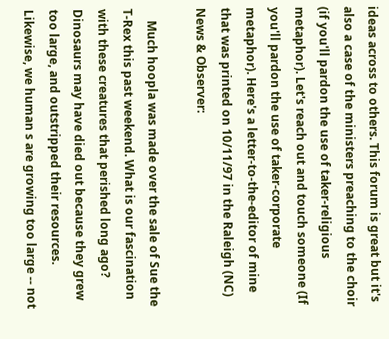ideas across to others. This forum is great but it's also a case of the ministers preaching to the choir (if you'll pardon the use of taker-religious metaphor). Let's reach out and touch someone (If you'll pardon the use of taker-corporate metaphor). Here's a letter-to-the-editor of mine that was printed on 10/11/97 in the Raleigh (NC) News & Observer:

    Much hoopla was made over the sale of Sue the T-Rex this past weekend. What is our fascination with these creatures that perished long ago? Dinosaurs may have died out because they grew too large, and outstripped their resources. Likewise, we human s are growing too large -- not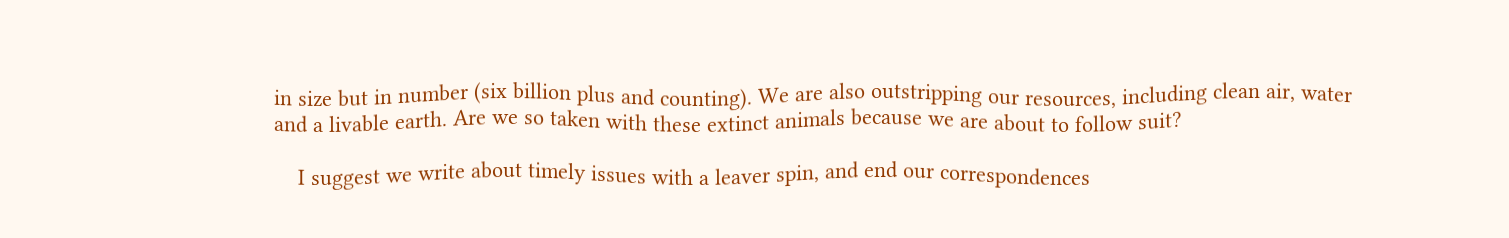in size but in number (six billion plus and counting). We are also outstripping our resources, including clean air, water and a livable earth. Are we so taken with these extinct animals because we are about to follow suit?

    I suggest we write about timely issues with a leaver spin, and end our correspondences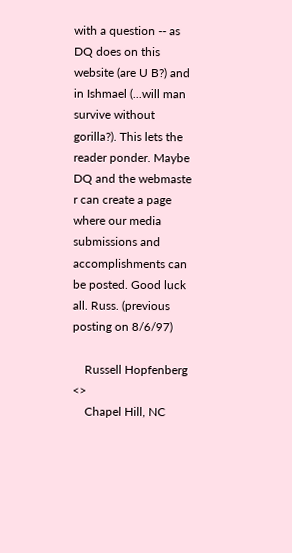with a question -- as DQ does on this website (are U B?) and in Ishmael (...will man survive without gorilla?). This lets the reader ponder. Maybe DQ and the webmaste r can create a page where our media submissions and accomplishments can be posted. Good luck all. Russ. (previous posting on 8/6/97)

    Russell Hopfenberg <>
    Chapel Hill, NC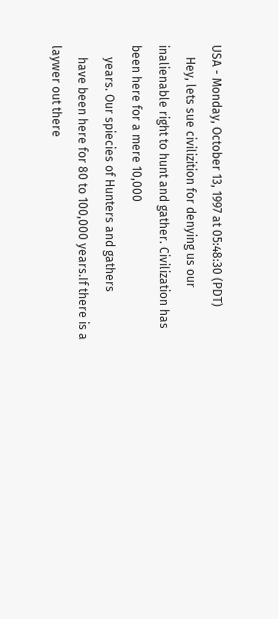USA - Monday, October 13, 1997 at 05:48:30 (PDT)
    Hey, lets sue civilizition for denying us our inalienable right to hunt and gather. Civilization has been here for a mere 10,000
    years. Our spiecies of Hunters and gathers
    have been here for 80 to 100,000 years.If there is a laywer out there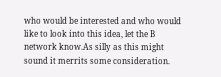who would be interested and who would like to look into this idea, let the B network know.As silly as this might sound it merrits some consideration.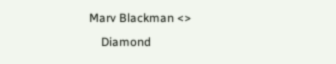Marv Blackman <>
    Diamond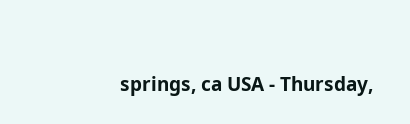springs, ca USA - Thursday,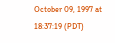October 09, 1997 at 18:37:19 (PDT)